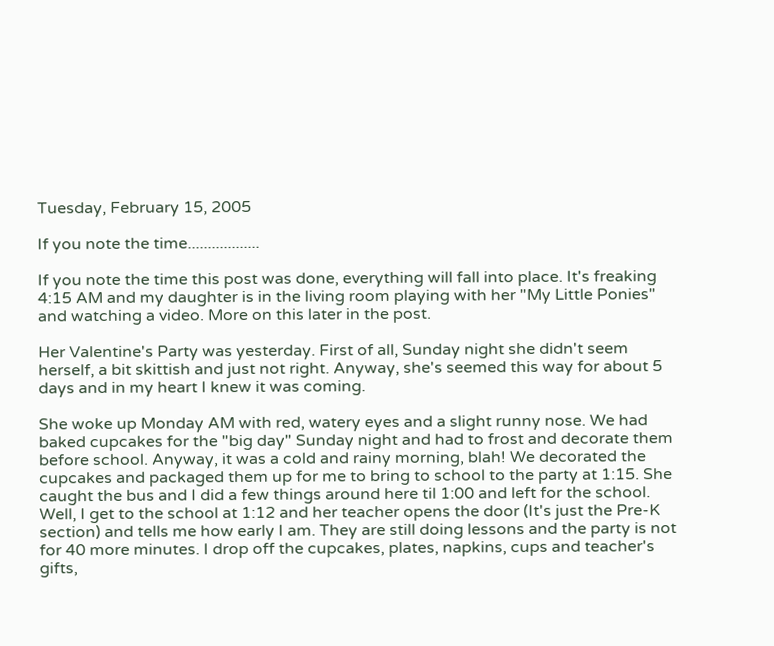Tuesday, February 15, 2005

If you note the time..................

If you note the time this post was done, everything will fall into place. It's freaking 4:15 AM and my daughter is in the living room playing with her "My Little Ponies" and watching a video. More on this later in the post.

Her Valentine's Party was yesterday. First of all, Sunday night she didn't seem herself, a bit skittish and just not right. Anyway, she's seemed this way for about 5 days and in my heart I knew it was coming.

She woke up Monday AM with red, watery eyes and a slight runny nose. We had baked cupcakes for the "big day" Sunday night and had to frost and decorate them before school. Anyway, it was a cold and rainy morning, blah! We decorated the cupcakes and packaged them up for me to bring to school to the party at 1:15. She caught the bus and I did a few things around here til 1:00 and left for the school. Well, I get to the school at 1:12 and her teacher opens the door (It's just the Pre-K section) and tells me how early I am. They are still doing lessons and the party is not for 40 more minutes. I drop off the cupcakes, plates, napkins, cups and teacher's gifts,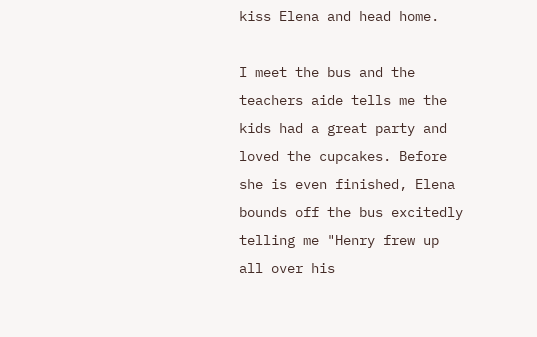kiss Elena and head home.

I meet the bus and the teachers aide tells me the kids had a great party and loved the cupcakes. Before she is even finished, Elena bounds off the bus excitedly telling me "Henry frew up all over his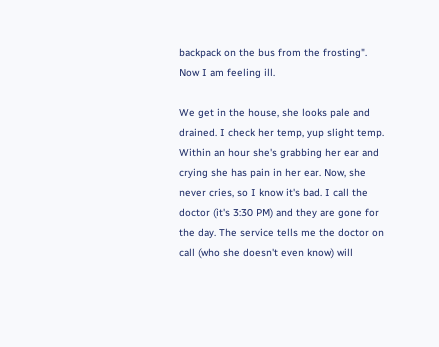backpack on the bus from the frosting". Now I am feeling ill.

We get in the house, she looks pale and drained. I check her temp, yup slight temp. Within an hour she's grabbing her ear and crying she has pain in her ear. Now, she never cries, so I know it's bad. I call the doctor (it's 3:30 PM) and they are gone for the day. The service tells me the doctor on call (who she doesn't even know) will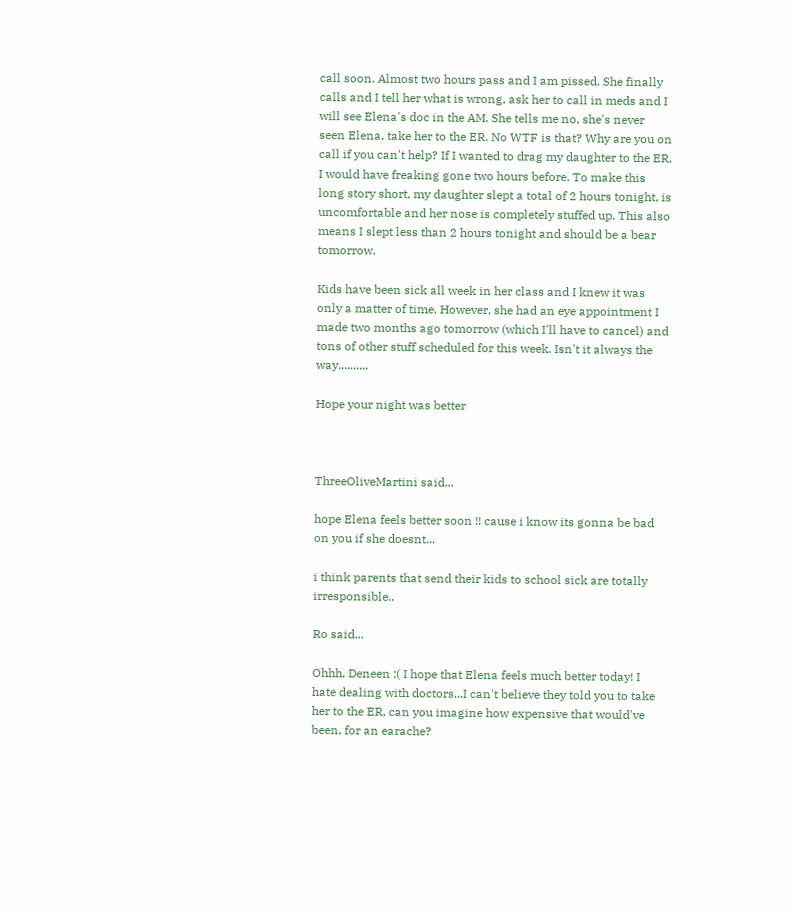call soon. Almost two hours pass and I am pissed. She finally calls and I tell her what is wrong, ask her to call in meds and I will see Elena's doc in the AM. She tells me no, she's never seen Elena, take her to the ER. No WTF is that? Why are you on call if you can't help? If I wanted to drag my daughter to the ER, I would have freaking gone two hours before. To make this long story short, my daughter slept a total of 2 hours tonight, is uncomfortable and her nose is completely stuffed up. This also means I slept less than 2 hours tonight and should be a bear tomorrow.

Kids have been sick all week in her class and I knew it was only a matter of time. However, she had an eye appointment I made two months ago tomorrow (which I'll have to cancel) and tons of other stuff scheduled for this week. Isn't it always the way..........

Hope your night was better



ThreeOliveMartini said...

hope Elena feels better soon !! cause i know its gonna be bad on you if she doesnt...

i think parents that send their kids to school sick are totally irresponsible..

Ro said...

Ohhh, Deneen :( I hope that Elena feels much better today! I hate dealing with doctors...I can't believe they told you to take her to the ER, can you imagine how expensive that would've been, for an earache?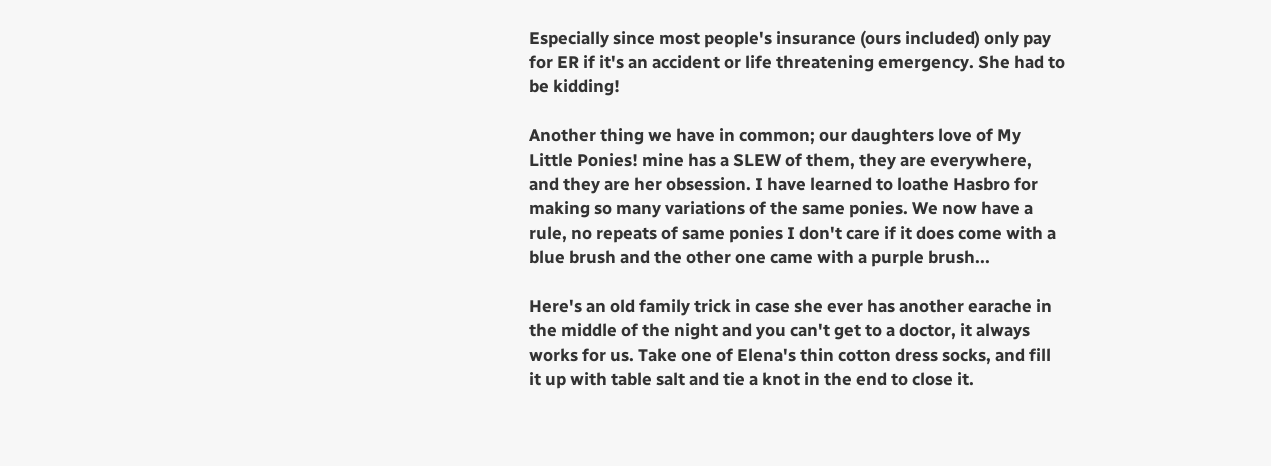Especially since most people's insurance (ours included) only pay for ER if it's an accident or life threatening emergency. She had to be kidding!

Another thing we have in common; our daughters love of My Little Ponies! mine has a SLEW of them, they are everywhere, and they are her obsession. I have learned to loathe Hasbro for making so many variations of the same ponies. We now have a rule, no repeats of same ponies I don't care if it does come with a blue brush and the other one came with a purple brush...

Here's an old family trick in case she ever has another earache in the middle of the night and you can't get to a doctor, it always works for us. Take one of Elena's thin cotton dress socks, and fill it up with table salt and tie a knot in the end to close it.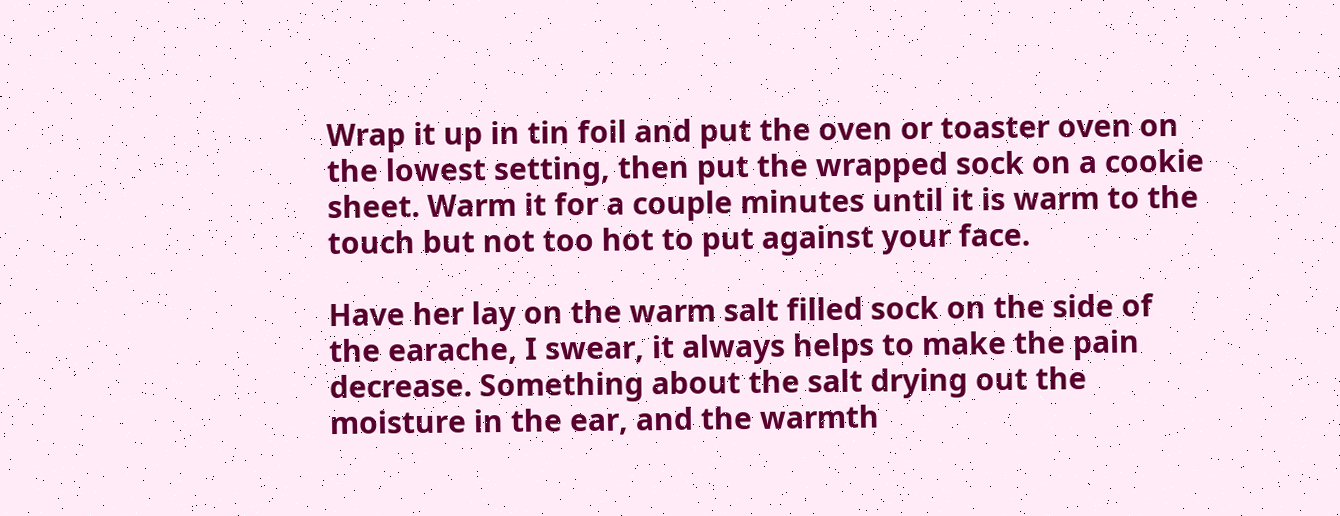Wrap it up in tin foil and put the oven or toaster oven on the lowest setting, then put the wrapped sock on a cookie sheet. Warm it for a couple minutes until it is warm to the touch but not too hot to put against your face.

Have her lay on the warm salt filled sock on the side of the earache, I swear, it always helps to make the pain decrease. Something about the salt drying out the moisture in the ear, and the warmth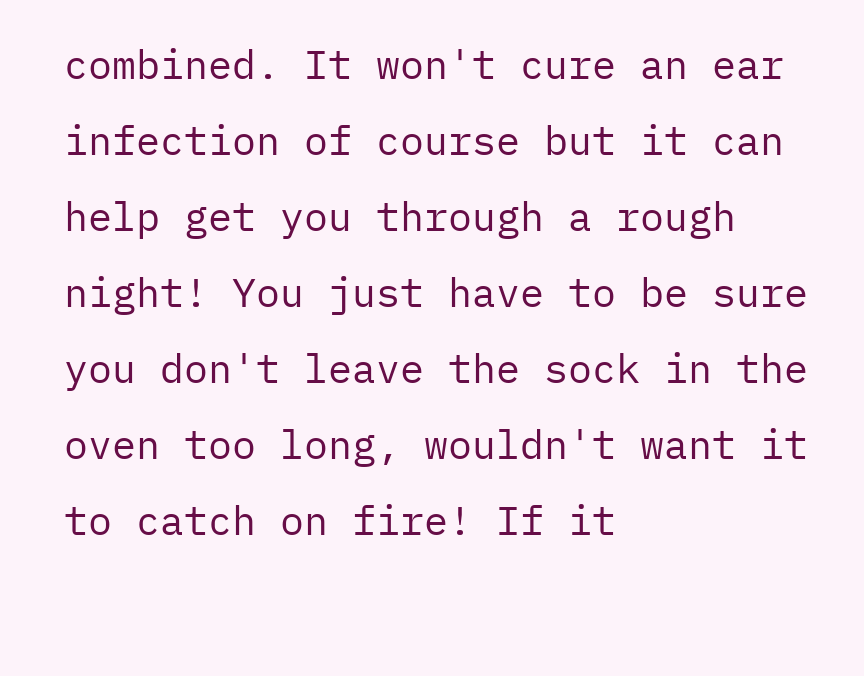combined. It won't cure an ear infection of course but it can help get you through a rough night! You just have to be sure you don't leave the sock in the oven too long, wouldn't want it to catch on fire! If it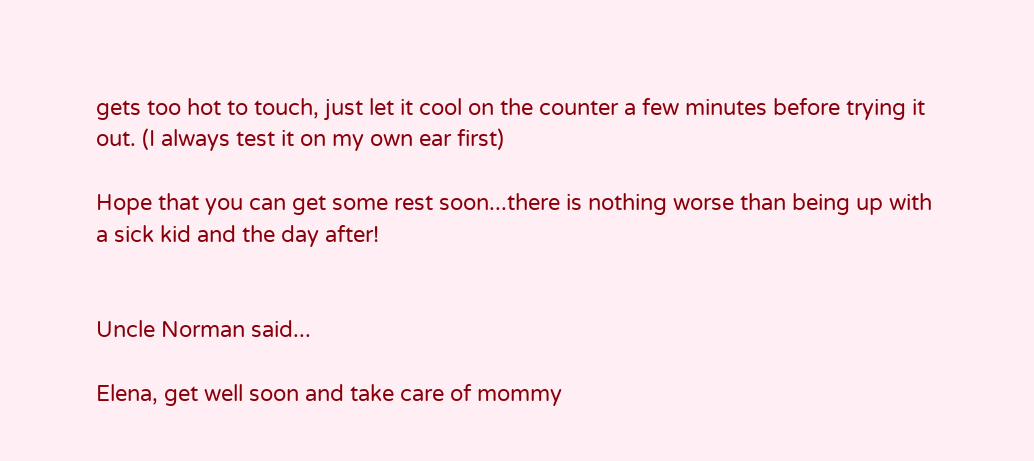gets too hot to touch, just let it cool on the counter a few minutes before trying it out. (I always test it on my own ear first)

Hope that you can get some rest soon...there is nothing worse than being up with a sick kid and the day after!


Uncle Norman said...

Elena, get well soon and take care of mommy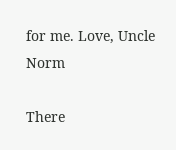for me. Love, Uncle Norm

There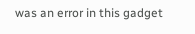was an error in this gadget